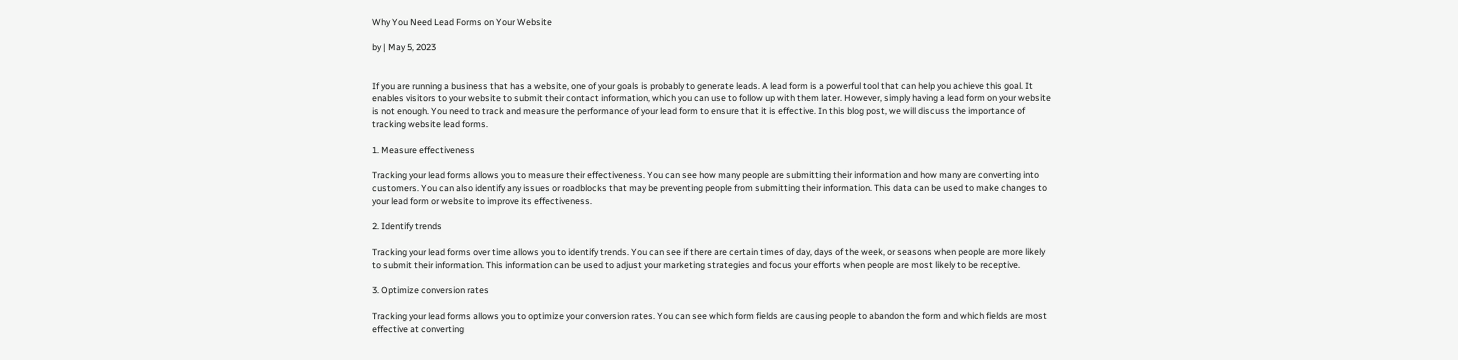Why You Need Lead Forms on Your Website

by | May 5, 2023


If you are running a business that has a website, one of your goals is probably to generate leads. A lead form is a powerful tool that can help you achieve this goal. It enables visitors to your website to submit their contact information, which you can use to follow up with them later. However, simply having a lead form on your website is not enough. You need to track and measure the performance of your lead form to ensure that it is effective. In this blog post, we will discuss the importance of tracking website lead forms.

1. Measure effectiveness

Tracking your lead forms allows you to measure their effectiveness. You can see how many people are submitting their information and how many are converting into customers. You can also identify any issues or roadblocks that may be preventing people from submitting their information. This data can be used to make changes to your lead form or website to improve its effectiveness.

2. Identify trends

Tracking your lead forms over time allows you to identify trends. You can see if there are certain times of day, days of the week, or seasons when people are more likely to submit their information. This information can be used to adjust your marketing strategies and focus your efforts when people are most likely to be receptive.

3. Optimize conversion rates

Tracking your lead forms allows you to optimize your conversion rates. You can see which form fields are causing people to abandon the form and which fields are most effective at converting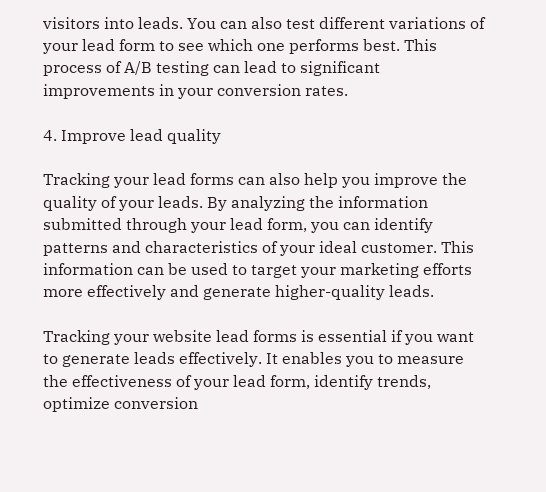visitors into leads. You can also test different variations of your lead form to see which one performs best. This process of A/B testing can lead to significant improvements in your conversion rates.

4. Improve lead quality

Tracking your lead forms can also help you improve the quality of your leads. By analyzing the information submitted through your lead form, you can identify patterns and characteristics of your ideal customer. This information can be used to target your marketing efforts more effectively and generate higher-quality leads.

Tracking your website lead forms is essential if you want to generate leads effectively. It enables you to measure the effectiveness of your lead form, identify trends, optimize conversion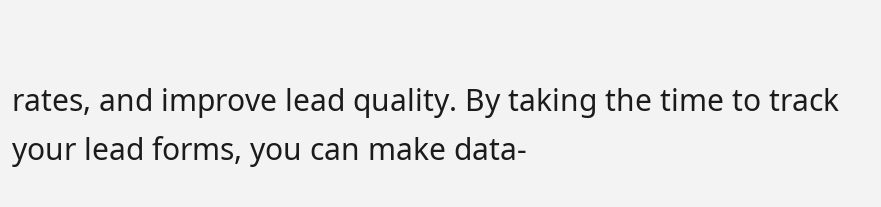rates, and improve lead quality. By taking the time to track your lead forms, you can make data-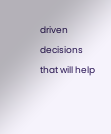driven decisions that will help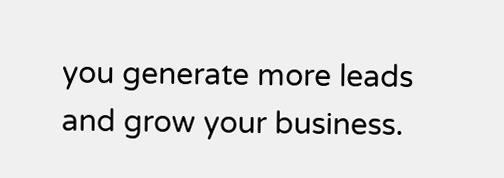you generate more leads and grow your business.